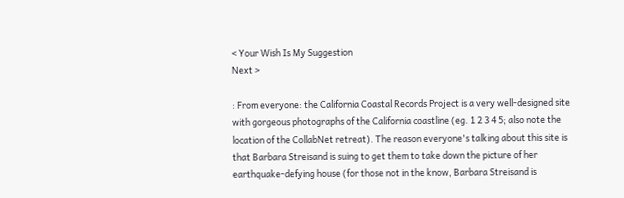< Your Wish Is My Suggestion
Next >

: From everyone: the California Coastal Records Project is a very well-designed site with gorgeous photographs of the California coastline (eg. 1 2 3 4 5; also note the location of the CollabNet retreat). The reason everyone's talking about this site is that Barbara Streisand is suing to get them to take down the picture of her earthquake-defying house (for those not in the know, Barbara Streisand is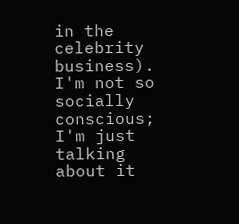in the celebrity business). I'm not so socially conscious; I'm just talking about it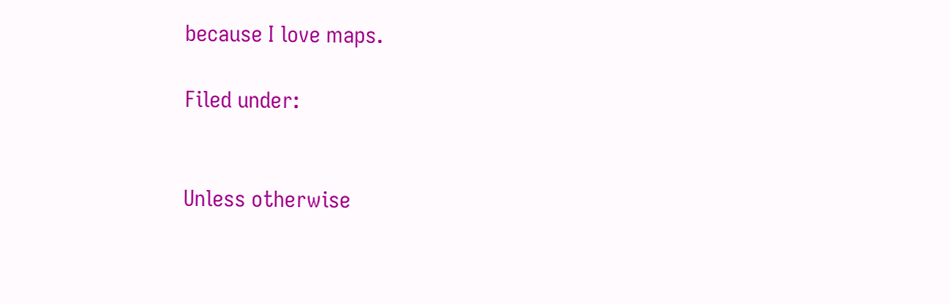because I love maps.

Filed under:


Unless otherwise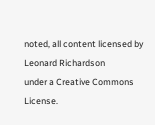noted, all content licensed by Leonard Richardson
under a Creative Commons License.